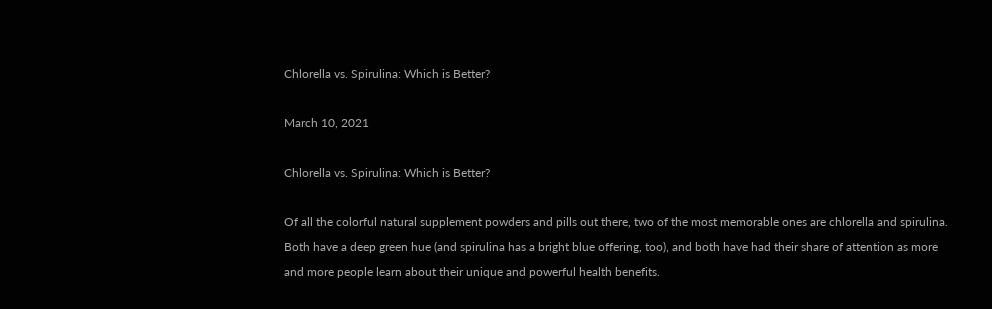Chlorella vs. Spirulina: Which is Better?

March 10, 2021

Chlorella vs. Spirulina: Which is Better?

Of all the colorful natural supplement powders and pills out there, two of the most memorable ones are chlorella and spirulina. Both have a deep green hue (and spirulina has a bright blue offering, too), and both have had their share of attention as more and more people learn about their unique and powerful health benefits.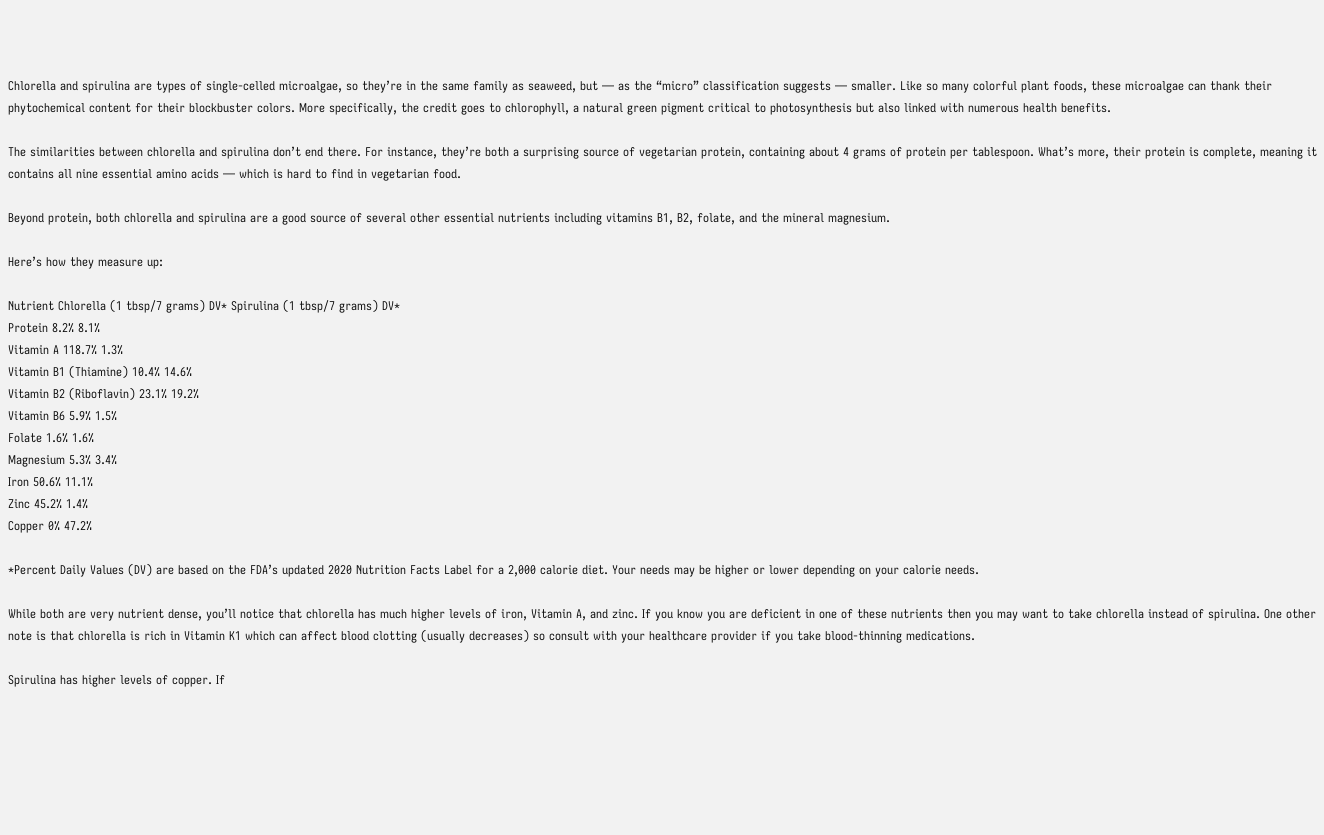Chlorella and spirulina are types of single-celled microalgae, so they’re in the same family as seaweed, but — as the “micro” classification suggests — smaller. Like so many colorful plant foods, these microalgae can thank their phytochemical content for their blockbuster colors. More specifically, the credit goes to chlorophyll, a natural green pigment critical to photosynthesis but also linked with numerous health benefits.

The similarities between chlorella and spirulina don’t end there. For instance, they’re both a surprising source of vegetarian protein, containing about 4 grams of protein per tablespoon. What’s more, their protein is complete, meaning it contains all nine essential amino acids — which is hard to find in vegetarian food.

Beyond protein, both chlorella and spirulina are a good source of several other essential nutrients including vitamins B1, B2, folate, and the mineral magnesium.

Here’s how they measure up:

Nutrient Chlorella (1 tbsp/7 grams) DV* Spirulina (1 tbsp/7 grams) DV*
Protein 8.2% 8.1%
Vitamin A 118.7% 1.3%
Vitamin B1 (Thiamine) 10.4% 14.6%
Vitamin B2 (Riboflavin) 23.1% 19.2%
Vitamin B6 5.9% 1.5%
Folate 1.6% 1.6%
Magnesium 5.3% 3.4%
Iron 50.6% 11.1%
Zinc 45.2% 1.4%
Copper 0% 47.2%

*Percent Daily Values (DV) are based on the FDA’s updated 2020 Nutrition Facts Label for a 2,000 calorie diet. Your needs may be higher or lower depending on your calorie needs.

While both are very nutrient dense, you’ll notice that chlorella has much higher levels of iron, Vitamin A, and zinc. If you know you are deficient in one of these nutrients then you may want to take chlorella instead of spirulina. One other note is that chlorella is rich in Vitamin K1 which can affect blood clotting (usually decreases) so consult with your healthcare provider if you take blood-thinning medications.

Spirulina has higher levels of copper. If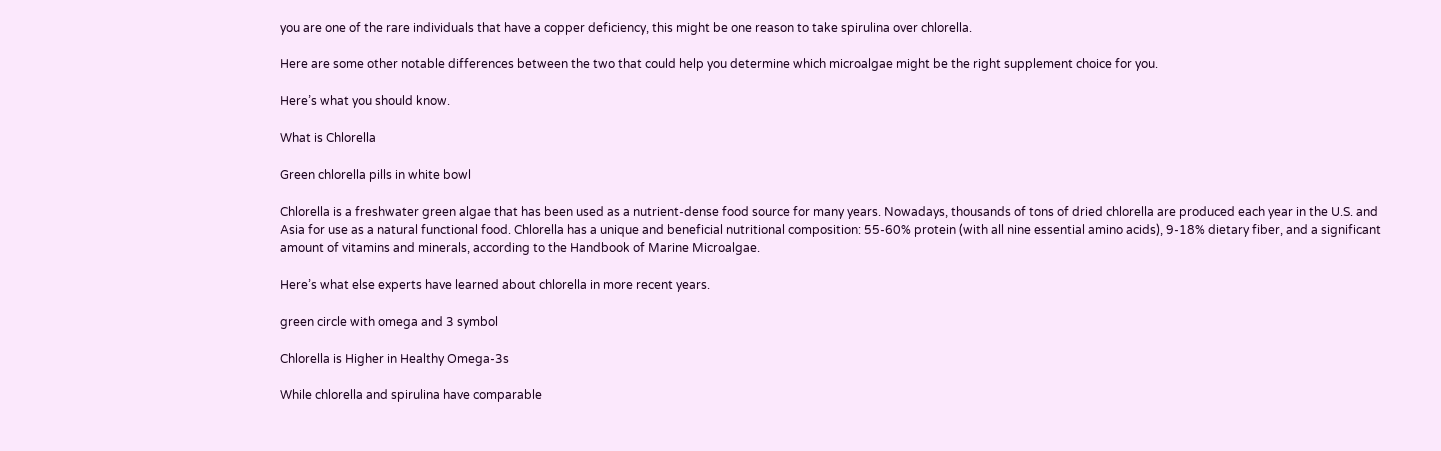you are one of the rare individuals that have a copper deficiency, this might be one reason to take spirulina over chlorella.

Here are some other notable differences between the two that could help you determine which microalgae might be the right supplement choice for you.

Here’s what you should know.

What is Chlorella

Green chlorella pills in white bowl

Chlorella is a freshwater green algae that has been used as a nutrient-dense food source for many years. Nowadays, thousands of tons of dried chlorella are produced each year in the U.S. and Asia for use as a natural functional food. Chlorella has a unique and beneficial nutritional composition: 55-60% protein (with all nine essential amino acids), 9-18% dietary fiber, and a significant amount of vitamins and minerals, according to the Handbook of Marine Microalgae.

Here’s what else experts have learned about chlorella in more recent years.

green circle with omega and 3 symbol

Chlorella is Higher in Healthy Omega-3s

While chlorella and spirulina have comparable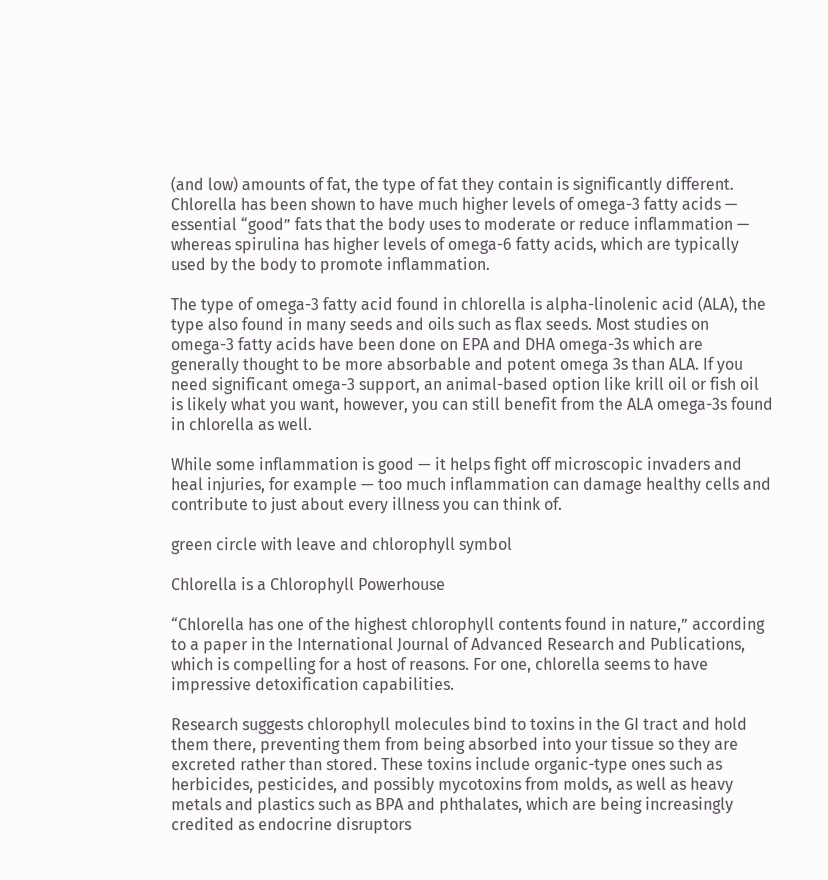(and low) amounts of fat, the type of fat they contain is significantly different. Chlorella has been shown to have much higher levels of omega-3 fatty acids — essential “good” fats that the body uses to moderate or reduce inflammation — whereas spirulina has higher levels of omega-6 fatty acids, which are typically used by the body to promote inflammation.

The type of omega-3 fatty acid found in chlorella is alpha-linolenic acid (ALA), the type also found in many seeds and oils such as flax seeds. Most studies on omega-3 fatty acids have been done on EPA and DHA omega-3s which are generally thought to be more absorbable and potent omega 3s than ALA. If you need significant omega-3 support, an animal-based option like krill oil or fish oil is likely what you want, however, you can still benefit from the ALA omega-3s found in chlorella as well.

While some inflammation is good — it helps fight off microscopic invaders and heal injuries, for example — too much inflammation can damage healthy cells and contribute to just about every illness you can think of.

green circle with leave and chlorophyll symbol

Chlorella is a Chlorophyll Powerhouse

“Chlorella has one of the highest chlorophyll contents found in nature,” according to a paper in the International Journal of Advanced Research and Publications, which is compelling for a host of reasons. For one, chlorella seems to have impressive detoxification capabilities.

Research suggests chlorophyll molecules bind to toxins in the GI tract and hold them there, preventing them from being absorbed into your tissue so they are excreted rather than stored. These toxins include organic-type ones such as herbicides, pesticides, and possibly mycotoxins from molds, as well as heavy metals and plastics such as BPA and phthalates, which are being increasingly credited as endocrine disruptors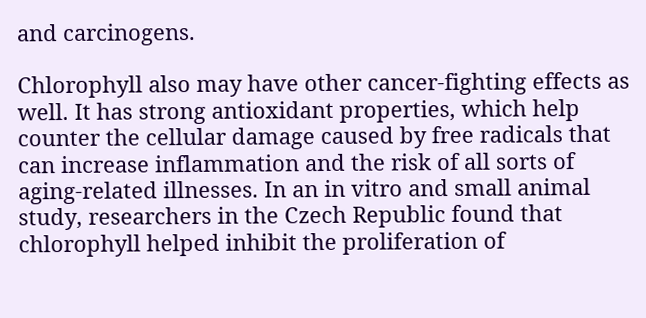and carcinogens.

Chlorophyll also may have other cancer-fighting effects as well. It has strong antioxidant properties, which help counter the cellular damage caused by free radicals that can increase inflammation and the risk of all sorts of aging-related illnesses. In an in vitro and small animal study, researchers in the Czech Republic found that chlorophyll helped inhibit the proliferation of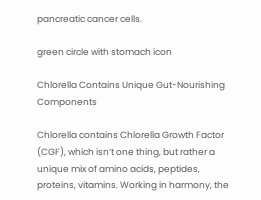pancreatic cancer cells.

green circle with stomach icon

Chlorella Contains Unique Gut-Nourishing Components

Chlorella contains Chlorella Growth Factor (CGF), which isn’t one thing, but rather a unique mix of amino acids, peptides, proteins, vitamins. Working in harmony, the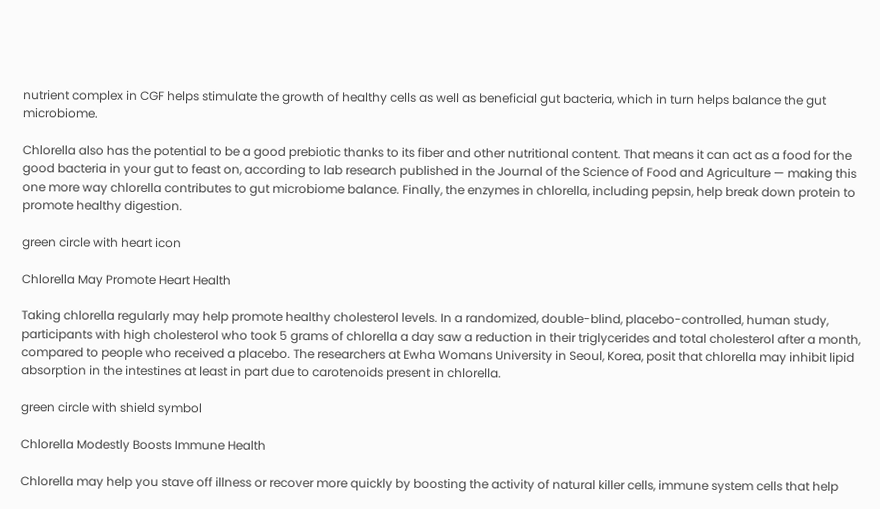nutrient complex in CGF helps stimulate the growth of healthy cells as well as beneficial gut bacteria, which in turn helps balance the gut microbiome.

Chlorella also has the potential to be a good prebiotic thanks to its fiber and other nutritional content. That means it can act as a food for the good bacteria in your gut to feast on, according to lab research published in the Journal of the Science of Food and Agriculture — making this one more way chlorella contributes to gut microbiome balance. Finally, the enzymes in chlorella, including pepsin, help break down protein to promote healthy digestion.

green circle with heart icon

Chlorella May Promote Heart Health

Taking chlorella regularly may help promote healthy cholesterol levels. In a randomized, double-blind, placebo-controlled, human study, participants with high cholesterol who took 5 grams of chlorella a day saw a reduction in their triglycerides and total cholesterol after a month, compared to people who received a placebo. The researchers at Ewha Womans University in Seoul, Korea, posit that chlorella may inhibit lipid absorption in the intestines at least in part due to carotenoids present in chlorella.

green circle with shield symbol

Chlorella Modestly Boosts Immune Health

Chlorella may help you stave off illness or recover more quickly by boosting the activity of natural killer cells, immune system cells that help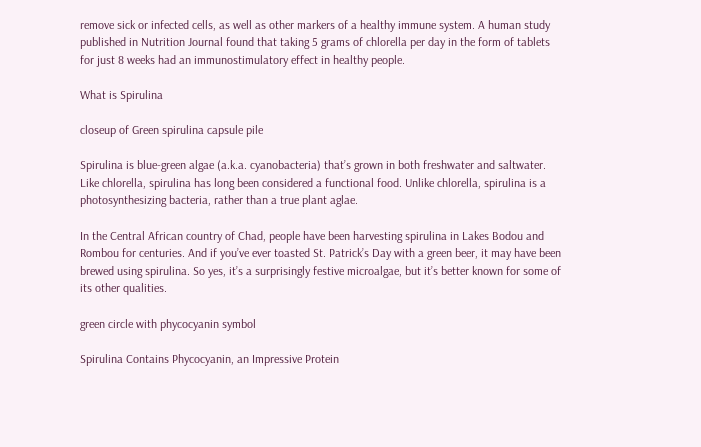remove sick or infected cells, as well as other markers of a healthy immune system. A human study published in Nutrition Journal found that taking 5 grams of chlorella per day in the form of tablets for just 8 weeks had an immunostimulatory effect in healthy people.

What is Spirulina

closeup of Green spirulina capsule pile

Spirulina is blue-green algae (a.k.a. cyanobacteria) that’s grown in both freshwater and saltwater. Like chlorella, spirulina has long been considered a functional food. Unlike chlorella, spirulina is a photosynthesizing bacteria, rather than a true plant aglae.

In the Central African country of Chad, people have been harvesting spirulina in Lakes Bodou and Rombou for centuries. And if you’ve ever toasted St. Patrick’s Day with a green beer, it may have been brewed using spirulina. So yes, it’s a surprisingly festive microalgae, but it’s better known for some of its other qualities.

green circle with phycocyanin symbol

Spirulina Contains Phycocyanin, an Impressive Protein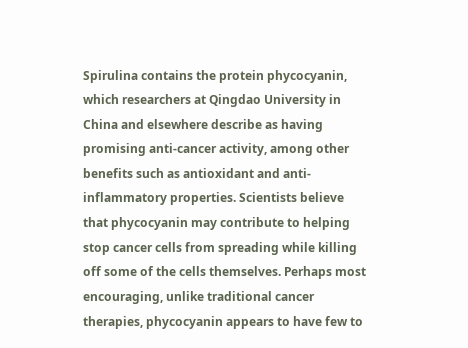Spirulina contains the protein phycocyanin, which researchers at Qingdao University in China and elsewhere describe as having promising anti-cancer activity, among other benefits such as antioxidant and anti-inflammatory properties. Scientists believe that phycocyanin may contribute to helping stop cancer cells from spreading while killing off some of the cells themselves. Perhaps most encouraging, unlike traditional cancer therapies, phycocyanin appears to have few to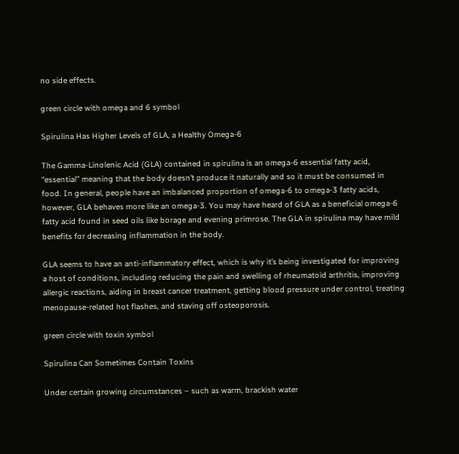no side effects.

green circle with omega and 6 symbol

Spirulina Has Higher Levels of GLA, a Healthy Omega-6

The Gamma-Linolenic Acid (GLA) contained in spirulina is an omega-6 essential fatty acid, “essential” meaning that the body doesn’t produce it naturally and so it must be consumed in food. In general, people have an imbalanced proportion of omega-6 to omega-3 fatty acids, however, GLA behaves more like an omega-3. You may have heard of GLA as a beneficial omega-6 fatty acid found in seed oils like borage and evening primrose. The GLA in spirulina may have mild benefits for decreasing inflammation in the body.

GLA seems to have an anti-inflammatory effect, which is why it’s being investigated for improving a host of conditions, including reducing the pain and swelling of rheumatoid arthritis, improving allergic reactions, aiding in breast cancer treatment, getting blood pressure under control, treating menopause-related hot flashes, and staving off osteoporosis.

green circle with toxin symbol

Spirulina Can Sometimes Contain Toxins

Under certain growing circumstances – such as warm, brackish water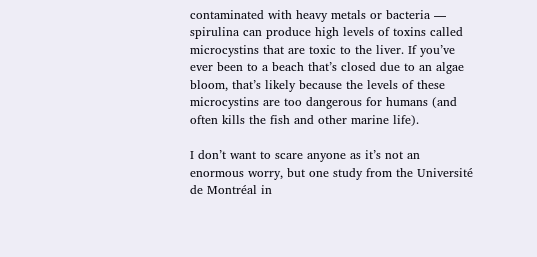contaminated with heavy metals or bacteria — spirulina can produce high levels of toxins called microcystins that are toxic to the liver. If you’ve ever been to a beach that’s closed due to an algae bloom, that’s likely because the levels of these microcystins are too dangerous for humans (and often kills the fish and other marine life).

I don’t want to scare anyone as it’s not an enormous worry, but one study from the Université de Montréal in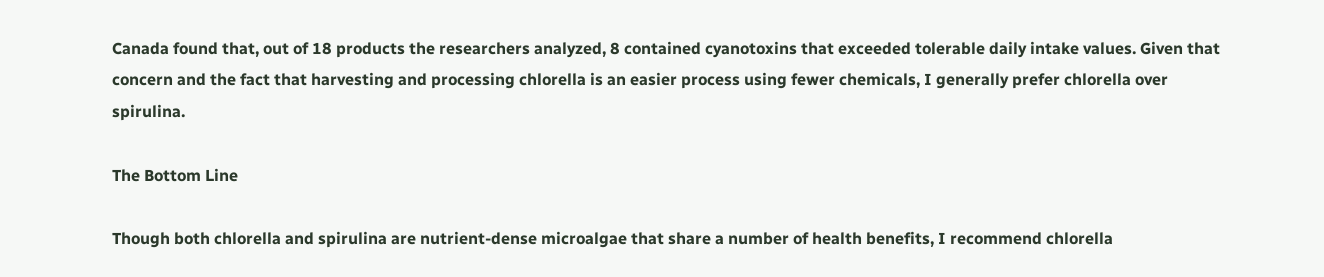Canada found that, out of 18 products the researchers analyzed, 8 contained cyanotoxins that exceeded tolerable daily intake values. Given that concern and the fact that harvesting and processing chlorella is an easier process using fewer chemicals, I generally prefer chlorella over spirulina.

The Bottom Line

Though both chlorella and spirulina are nutrient-dense microalgae that share a number of health benefits, I recommend chlorella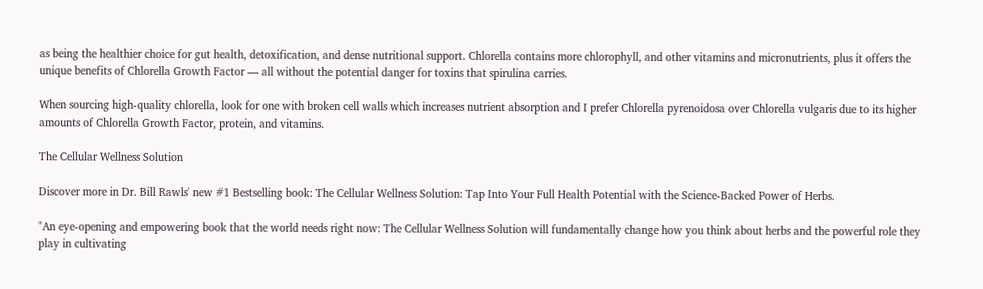as being the healthier choice for gut health, detoxification, and dense nutritional support. Chlorella contains more chlorophyll, and other vitamins and micronutrients, plus it offers the unique benefits of Chlorella Growth Factor — all without the potential danger for toxins that spirulina carries.

When sourcing high-quality chlorella, look for one with broken cell walls which increases nutrient absorption and I prefer Chlorella pyrenoidosa over Chlorella vulgaris due to its higher amounts of Chlorella Growth Factor, protein, and vitamins.

The Cellular Wellness Solution

Discover more in Dr. Bill Rawls' new #1 Bestselling book: The Cellular Wellness Solution: Tap Into Your Full Health Potential with the Science-Backed Power of Herbs.

"An eye-opening and empowering book that the world needs right now: The Cellular Wellness Solution will fundamentally change how you think about herbs and the powerful role they play in cultivating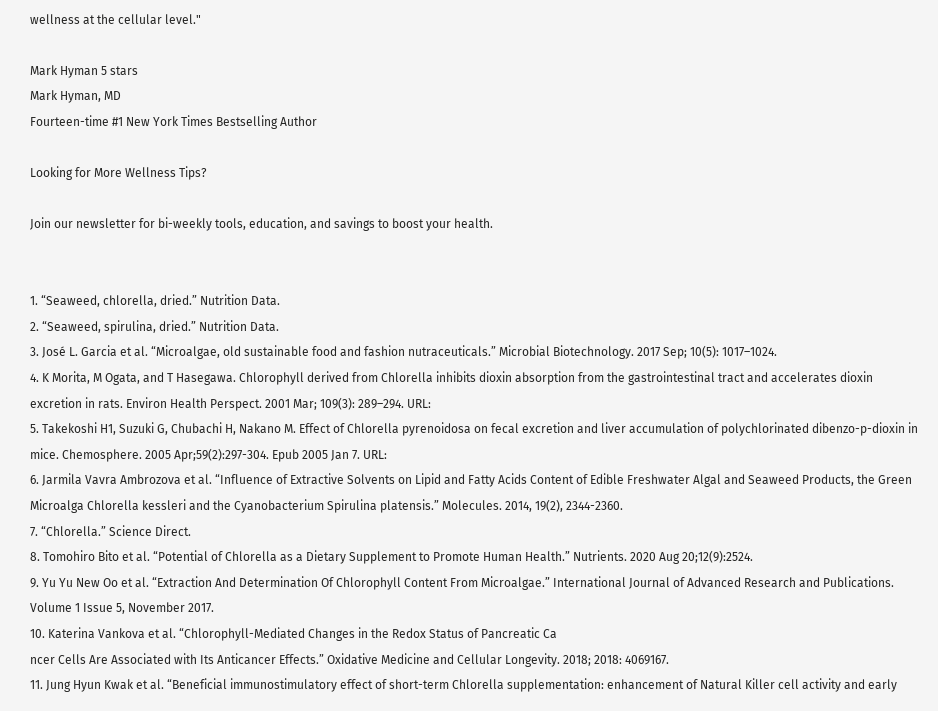wellness at the cellular level."

Mark Hyman 5 stars
Mark Hyman, MD
Fourteen-time #1 New York Times Bestselling Author

Looking for More Wellness Tips?

Join our newsletter for bi-weekly tools, education, and savings to boost your health.


1. “Seaweed, chlorella, dried.” Nutrition Data.
2. “Seaweed, spirulina, dried.” Nutrition Data.
3. José L. Garcia et al. “Microalgae, old sustainable food and fashion nutraceuticals.” Microbial Biotechnology. 2017 Sep; 10(5): 1017–1024.
4. K Morita, M Ogata, and T Hasegawa. Chlorophyll derived from Chlorella inhibits dioxin absorption from the gastrointestinal tract and accelerates dioxin excretion in rats. Environ Health Perspect. 2001 Mar; 109(3): 289–294. URL:
5. Takekoshi H1, Suzuki G, Chubachi H, Nakano M. Effect of Chlorella pyrenoidosa on fecal excretion and liver accumulation of polychlorinated dibenzo-p-dioxin in mice. Chemosphere. 2005 Apr;59(2):297-304. Epub 2005 Jan 7. URL:
6. Jarmila Vavra Ambrozova et al. “Influence of Extractive Solvents on Lipid and Fatty Acids Content of Edible Freshwater Algal and Seaweed Products, the Green Microalga Chlorella kessleri and the Cyanobacterium Spirulina platensis.” Molecules. 2014, 19(2), 2344-2360.
7. “Chlorella.” Science Direct.
8. Tomohiro Bito et al. “Potential of Chlorella as a Dietary Supplement to Promote Human Health.” Nutrients. 2020 Aug 20;12(9):2524.
9. Yu Yu New Oo et al. “Extraction And Determination Of Chlorophyll Content From Microalgae.” International Journal of Advanced Research and Publications. Volume 1 Issue 5, November 2017.
10. Katerina Vankova et al. “Chlorophyll-Mediated Changes in the Redox Status of Pancreatic Ca
ncer Cells Are Associated with Its Anticancer Effects.” Oxidative Medicine and Cellular Longevity. 2018; 2018: 4069167.
11. Jung Hyun Kwak et al. “Beneficial immunostimulatory effect of short-term Chlorella supplementation: enhancement of Natural Killer cell activity and early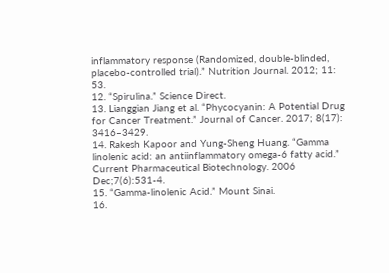inflammatory response (Randomized, double-blinded, placebo-controlled trial).” Nutrition Journal. 2012; 11: 53.
12. “Spirulina.” Science Direct.
13. Lianggian Jiang et al. “Phycocyanin: A Potential Drug for Cancer Treatment.” Journal of Cancer. 2017; 8(17): 3416–3429.
14. Rakesh Kapoor and Yung-Sheng Huang. “Gamma linolenic acid: an antiinflammatory omega-6 fatty acid.” Current Pharmaceutical Biotechnology. 2006 Dec;7(6):531-4.
15. “Gamma-linolenic Acid.” Mount Sinai.
16.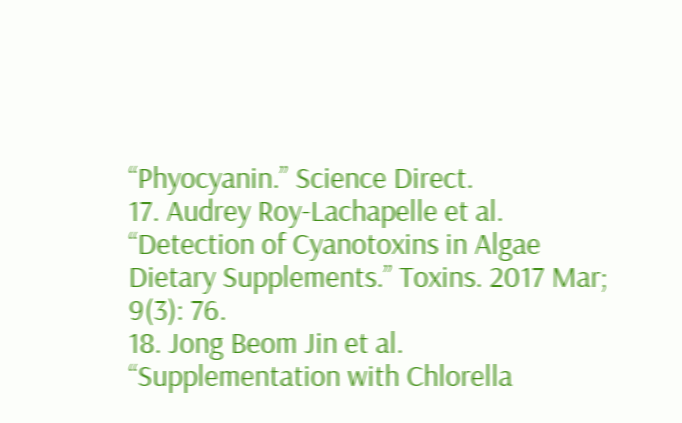“Phyocyanin.” Science Direct.
17. Audrey Roy-Lachapelle et al. “Detection of Cyanotoxins in Algae Dietary Supplements.” Toxins. 2017 Mar; 9(3): 76.
18. Jong Beom Jin et al. “Supplementation with Chlorella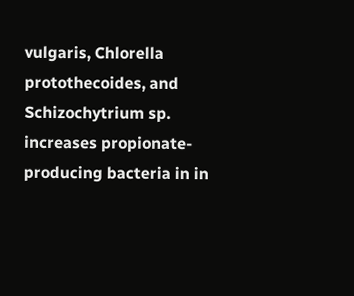vulgaris, Chlorella protothecoides, and Schizochytrium sp. increases propionate‐producing bacteria in in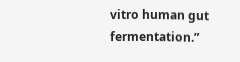vitro human gut fermentation.”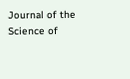Journal of the Science of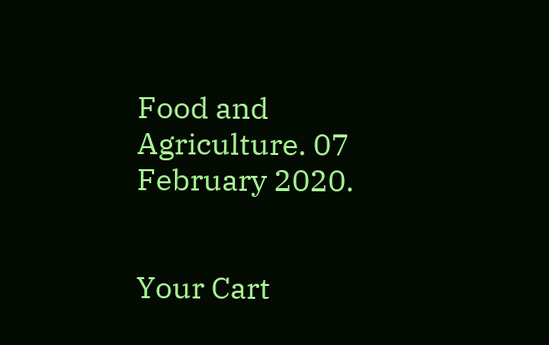Food and Agriculture. 07 February 2020.


Your Cart